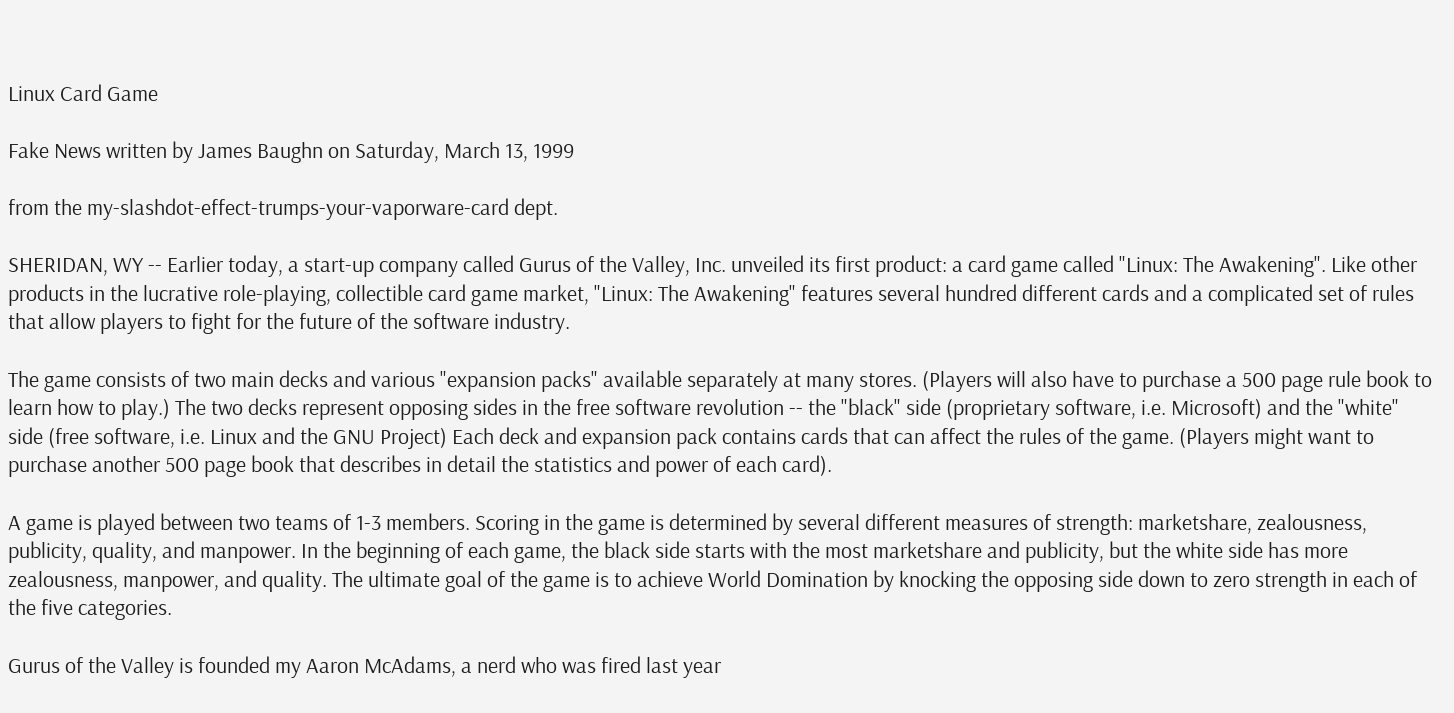Linux Card Game

Fake News written by James Baughn on Saturday, March 13, 1999

from the my-slashdot-effect-trumps-your-vaporware-card dept.

SHERIDAN, WY -- Earlier today, a start-up company called Gurus of the Valley, Inc. unveiled its first product: a card game called "Linux: The Awakening". Like other products in the lucrative role-playing, collectible card game market, "Linux: The Awakening" features several hundred different cards and a complicated set of rules that allow players to fight for the future of the software industry.

The game consists of two main decks and various "expansion packs" available separately at many stores. (Players will also have to purchase a 500 page rule book to learn how to play.) The two decks represent opposing sides in the free software revolution -- the "black" side (proprietary software, i.e. Microsoft) and the "white" side (free software, i.e. Linux and the GNU Project) Each deck and expansion pack contains cards that can affect the rules of the game. (Players might want to purchase another 500 page book that describes in detail the statistics and power of each card).

A game is played between two teams of 1-3 members. Scoring in the game is determined by several different measures of strength: marketshare, zealousness, publicity, quality, and manpower. In the beginning of each game, the black side starts with the most marketshare and publicity, but the white side has more zealousness, manpower, and quality. The ultimate goal of the game is to achieve World Domination by knocking the opposing side down to zero strength in each of the five categories.

Gurus of the Valley is founded my Aaron McAdams, a nerd who was fired last year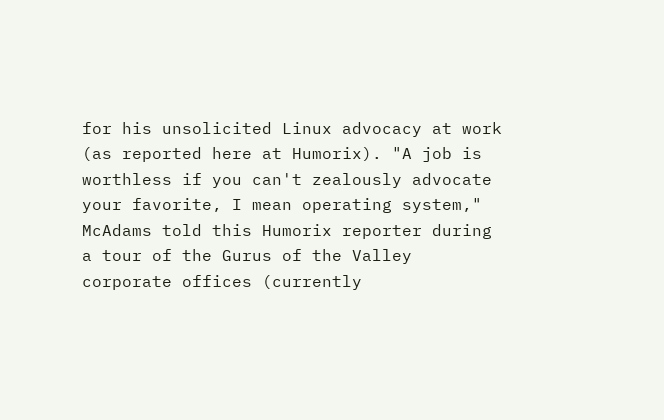for his unsolicited Linux advocacy at work (as reported here at Humorix). "A job is worthless if you can't zealously advocate your favorite, I mean operating system," McAdams told this Humorix reporter during a tour of the Gurus of the Valley corporate offices (currently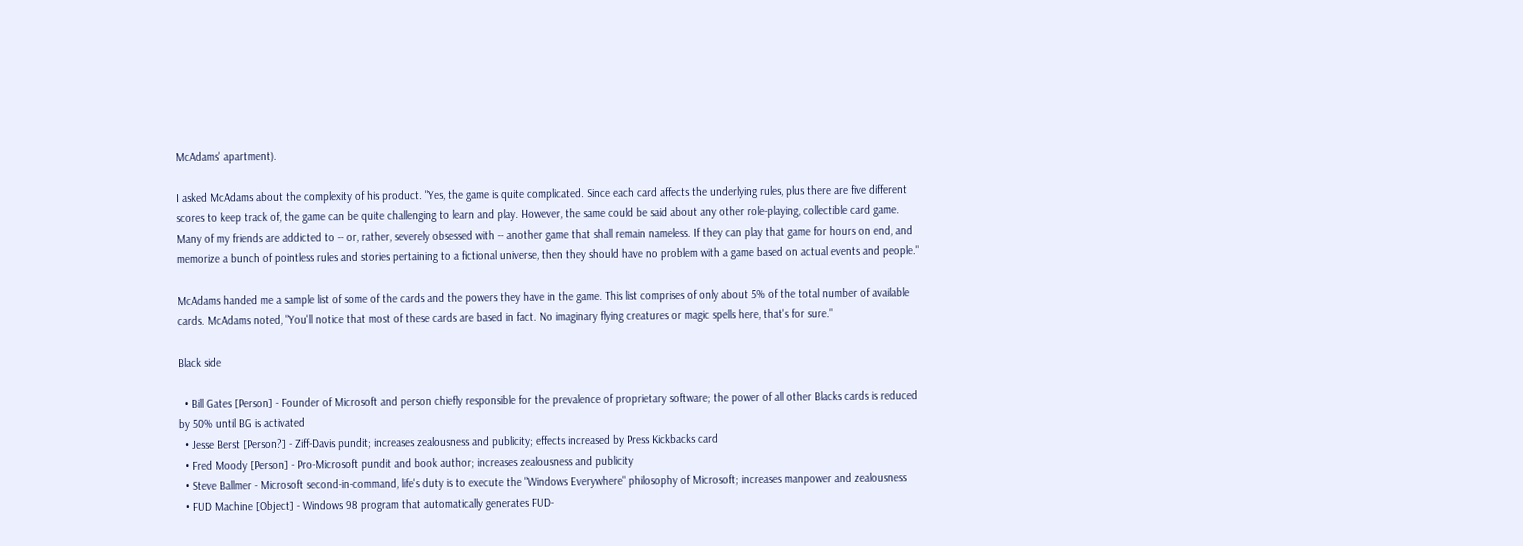McAdams' apartment).

I asked McAdams about the complexity of his product. "Yes, the game is quite complicated. Since each card affects the underlying rules, plus there are five different scores to keep track of, the game can be quite challenging to learn and play. However, the same could be said about any other role-playing, collectible card game. Many of my friends are addicted to -- or, rather, severely obsessed with -- another game that shall remain nameless. If they can play that game for hours on end, and memorize a bunch of pointless rules and stories pertaining to a fictional universe, then they should have no problem with a game based on actual events and people."

McAdams handed me a sample list of some of the cards and the powers they have in the game. This list comprises of only about 5% of the total number of available cards. McAdams noted, "You'll notice that most of these cards are based in fact. No imaginary flying creatures or magic spells here, that's for sure."

Black side

  • Bill Gates [Person] - Founder of Microsoft and person chiefly responsible for the prevalence of proprietary software; the power of all other Blacks cards is reduced by 50% until BG is activated
  • Jesse Berst [Person?] - Ziff-Davis pundit; increases zealousness and publicity; effects increased by Press Kickbacks card
  • Fred Moody [Person] - Pro-Microsoft pundit and book author; increases zealousness and publicity
  • Steve Ballmer - Microsoft second-in-command, life's duty is to execute the "Windows Everywhere" philosophy of Microsoft; increases manpower and zealousness
  • FUD Machine [Object] - Windows 98 program that automatically generates FUD-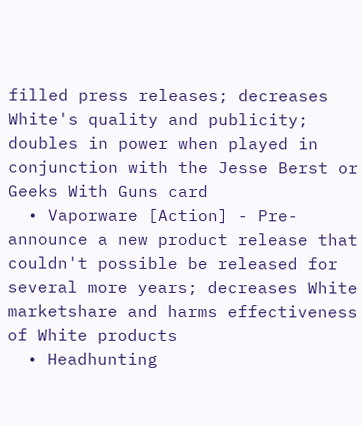filled press releases; decreases White's quality and publicity; doubles in power when played in conjunction with the Jesse Berst or Geeks With Guns card
  • Vaporware [Action] - Pre-announce a new product release that couldn't possible be released for several more years; decreases White marketshare and harms effectiveness of White products
  • Headhunting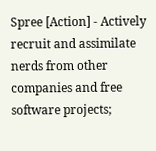Spree [Action] - Actively recruit and assimilate nerds from other companies and free software projects;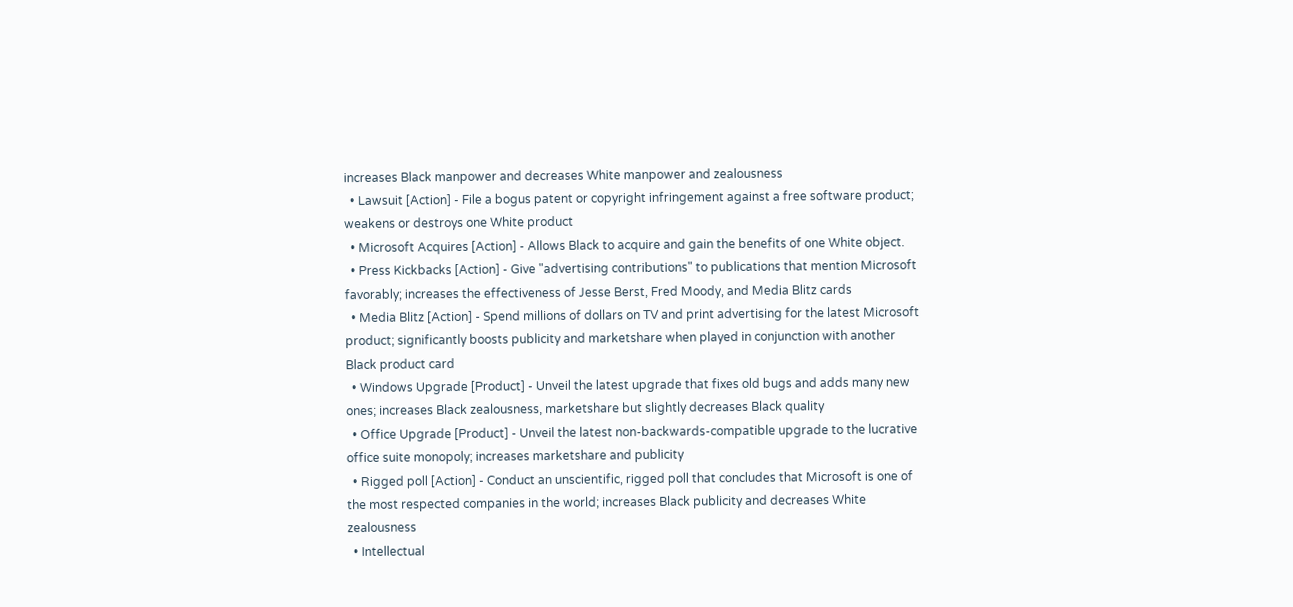increases Black manpower and decreases White manpower and zealousness
  • Lawsuit [Action] - File a bogus patent or copyright infringement against a free software product; weakens or destroys one White product
  • Microsoft Acquires [Action] - Allows Black to acquire and gain the benefits of one White object.
  • Press Kickbacks [Action] - Give "advertising contributions" to publications that mention Microsoft favorably; increases the effectiveness of Jesse Berst, Fred Moody, and Media Blitz cards
  • Media Blitz [Action] - Spend millions of dollars on TV and print advertising for the latest Microsoft product; significantly boosts publicity and marketshare when played in conjunction with another Black product card
  • Windows Upgrade [Product] - Unveil the latest upgrade that fixes old bugs and adds many new ones; increases Black zealousness, marketshare but slightly decreases Black quality
  • Office Upgrade [Product] - Unveil the latest non-backwards-compatible upgrade to the lucrative office suite monopoly; increases marketshare and publicity
  • Rigged poll [Action] - Conduct an unscientific, rigged poll that concludes that Microsoft is one of the most respected companies in the world; increases Black publicity and decreases White zealousness
  • Intellectual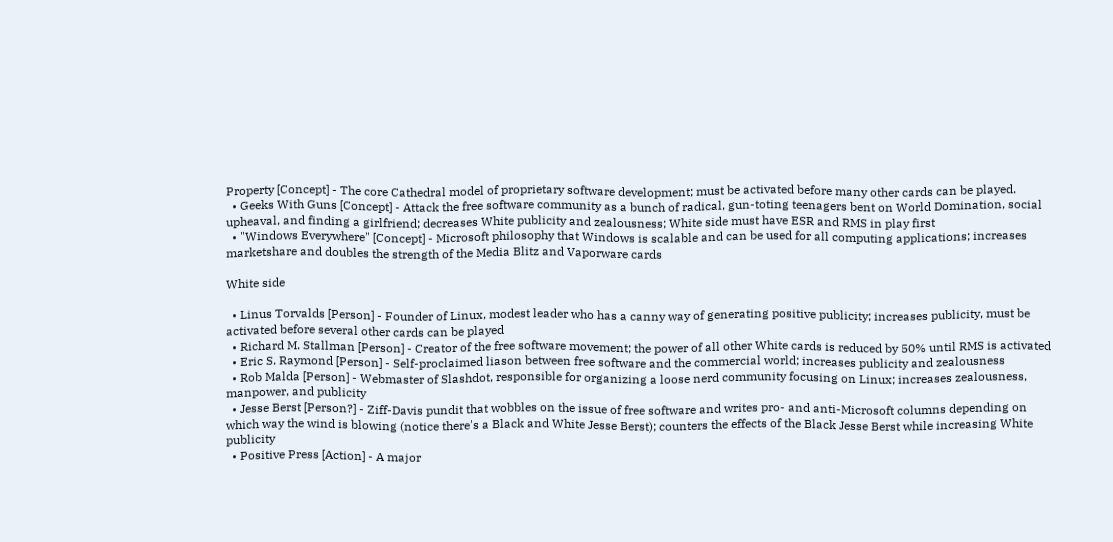Property [Concept] - The core Cathedral model of proprietary software development; must be activated before many other cards can be played.
  • Geeks With Guns [Concept] - Attack the free software community as a bunch of radical, gun-toting teenagers bent on World Domination, social upheaval, and finding a girlfriend; decreases White publicity and zealousness; White side must have ESR and RMS in play first
  • "Windows Everywhere" [Concept] - Microsoft philosophy that Windows is scalable and can be used for all computing applications; increases marketshare and doubles the strength of the Media Blitz and Vaporware cards

White side

  • Linus Torvalds [Person] - Founder of Linux, modest leader who has a canny way of generating positive publicity; increases publicity, must be activated before several other cards can be played
  • Richard M. Stallman [Person] - Creator of the free software movement; the power of all other White cards is reduced by 50% until RMS is activated
  • Eric S. Raymond [Person] - Self-proclaimed liason between free software and the commercial world; increases publicity and zealousness
  • Rob Malda [Person] - Webmaster of Slashdot, responsible for organizing a loose nerd community focusing on Linux; increases zealousness, manpower, and publicity
  • Jesse Berst [Person?] - Ziff-Davis pundit that wobbles on the issue of free software and writes pro- and anti-Microsoft columns depending on which way the wind is blowing (notice there's a Black and White Jesse Berst); counters the effects of the Black Jesse Berst while increasing White publicity
  • Positive Press [Action] - A major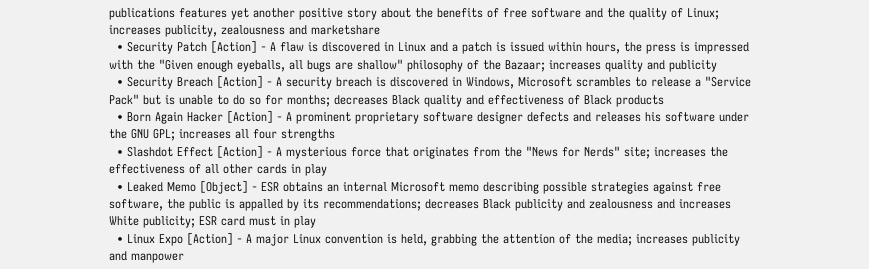publications features yet another positive story about the benefits of free software and the quality of Linux; increases publicity, zealousness and marketshare
  • Security Patch [Action] - A flaw is discovered in Linux and a patch is issued within hours, the press is impressed with the "Given enough eyeballs, all bugs are shallow" philosophy of the Bazaar; increases quality and publicity
  • Security Breach [Action] - A security breach is discovered in Windows, Microsoft scrambles to release a "Service Pack" but is unable to do so for months; decreases Black quality and effectiveness of Black products
  • Born Again Hacker [Action] - A prominent proprietary software designer defects and releases his software under the GNU GPL; increases all four strengths
  • Slashdot Effect [Action] - A mysterious force that originates from the "News for Nerds" site; increases the effectiveness of all other cards in play
  • Leaked Memo [Object] - ESR obtains an internal Microsoft memo describing possible strategies against free software, the public is appalled by its recommendations; decreases Black publicity and zealousness and increases White publicity; ESR card must in play
  • Linux Expo [Action] - A major Linux convention is held, grabbing the attention of the media; increases publicity and manpower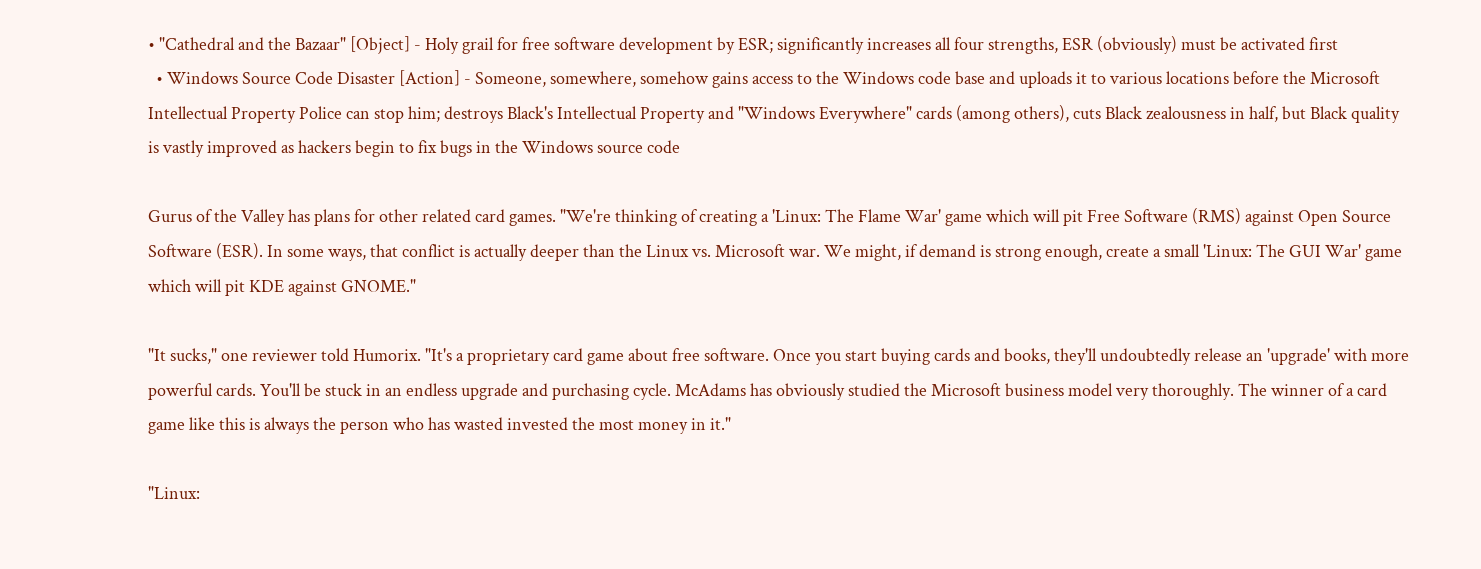• "Cathedral and the Bazaar" [Object] - Holy grail for free software development by ESR; significantly increases all four strengths, ESR (obviously) must be activated first
  • Windows Source Code Disaster [Action] - Someone, somewhere, somehow gains access to the Windows code base and uploads it to various locations before the Microsoft Intellectual Property Police can stop him; destroys Black's Intellectual Property and "Windows Everywhere" cards (among others), cuts Black zealousness in half, but Black quality is vastly improved as hackers begin to fix bugs in the Windows source code

Gurus of the Valley has plans for other related card games. "We're thinking of creating a 'Linux: The Flame War' game which will pit Free Software (RMS) against Open Source Software (ESR). In some ways, that conflict is actually deeper than the Linux vs. Microsoft war. We might, if demand is strong enough, create a small 'Linux: The GUI War' game which will pit KDE against GNOME."

"It sucks," one reviewer told Humorix. "It's a proprietary card game about free software. Once you start buying cards and books, they'll undoubtedly release an 'upgrade' with more powerful cards. You'll be stuck in an endless upgrade and purchasing cycle. McAdams has obviously studied the Microsoft business model very thoroughly. The winner of a card game like this is always the person who has wasted invested the most money in it."

"Linux: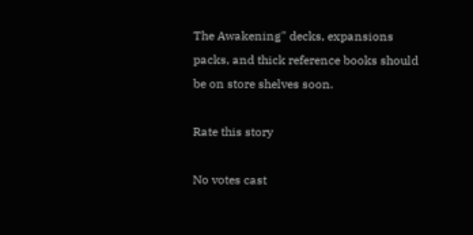The Awakening" decks, expansions packs, and thick reference books should be on store shelves soon.

Rate this story

No votes cast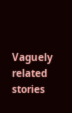Vaguely related stories